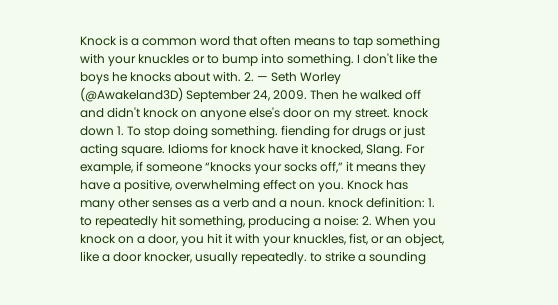Knock is a common word that often means to tap something with your knuckles or to bump into something. I don't like the boys he knocks about with. 2. — Seth Worley (@Awakeland3D) September 24, 2009. Then he walked off and didn't knock on anyone else's door on my street. knock down 1. To stop doing something. fiending for drugs or just acting square. Idioms for knock have it knocked, Slang. For example, if someone “knocks your socks off,” it means they have a positive, overwhelming effect on you. Knock has many other senses as a verb and a noun. knock definition: 1. to repeatedly hit something, producing a noise: 2. When you knock on a door, you hit it with your knuckles, fist, or an object, like a door knocker, usually repeatedly. to strike a sounding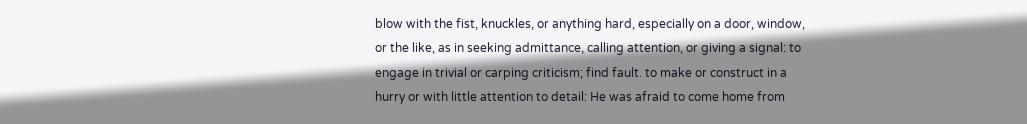blow with the fist, knuckles, or anything hard, especially on a door, window, or the like, as in seeking admittance, calling attention, or giving a signal: to engage in trivial or carping criticism; find fault. to make or construct in a hurry or with little attention to detail: He was afraid to come home from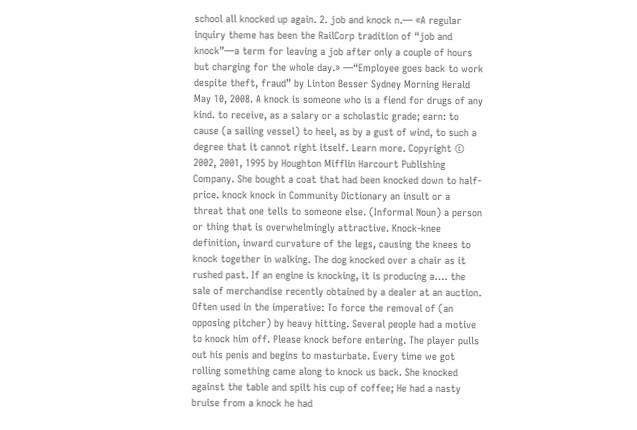school all knocked up again. 2. job and knock n.— «A regular inquiry theme has been the RailCorp tradition of “job and knock”—a term for leaving a job after only a couple of hours but charging for the whole day.» —“Employee goes back to work despite theft, fraud” by Linton Besser Sydney Morning Herald May 10, 2008. A knock is someone who is a fiend for drugs of any kind. to receive, as a salary or a scholastic grade; earn: to cause (a sailing vessel) to heel, as by a gust of wind, to such a degree that it cannot right itself. Learn more. Copyright © 2002, 2001, 1995 by Houghton Mifflin Harcourt Publishing Company. She bought a coat that had been knocked down to half-price. knock knock in Community Dictionary an insult or a threat that one tells to someone else. (Informal Noun) a person or thing that is overwhelmingly attractive. Knock-knee definition, inward curvature of the legs, causing the knees to knock together in walking. The dog knocked over a chair as it rushed past. If an engine is knocking, it is producing a…. the sale of merchandise recently obtained by a dealer at an auction. Often used in the imperative: To force the removal of (an opposing pitcher) by heavy hitting. Several people had a motive to knock him off. Please knock before entering. The player pulls out his penis and begins to masturbate. Every time we got rolling something came along to knock us back. She knocked against the table and spilt his cup of coffee; He had a nasty bruise from a knock he had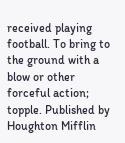received playing football. To bring to the ground with a blow or other forceful action; topple. Published by Houghton Mifflin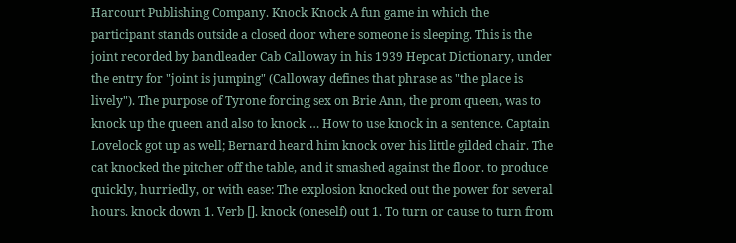Harcourt Publishing Company. Knock Knock A fun game in which the participant stands outside a closed door where someone is sleeping. This is the joint recorded by bandleader Cab Calloway in his 1939 Hepcat Dictionary, under the entry for "joint is jumping" (Calloway defines that phrase as "the place is lively"). The purpose of Tyrone forcing sex on Brie Ann, the prom queen, was to knock up the queen and also to knock … How to use knock in a sentence. Captain Lovelock got up as well; Bernard heard him knock over his little gilded chair. The cat knocked the pitcher off the table, and it smashed against the floor. to produce quickly, hurriedly, or with ease: The explosion knocked out the power for several hours. knock down 1. Verb []. knock (oneself) out 1. To turn or cause to turn from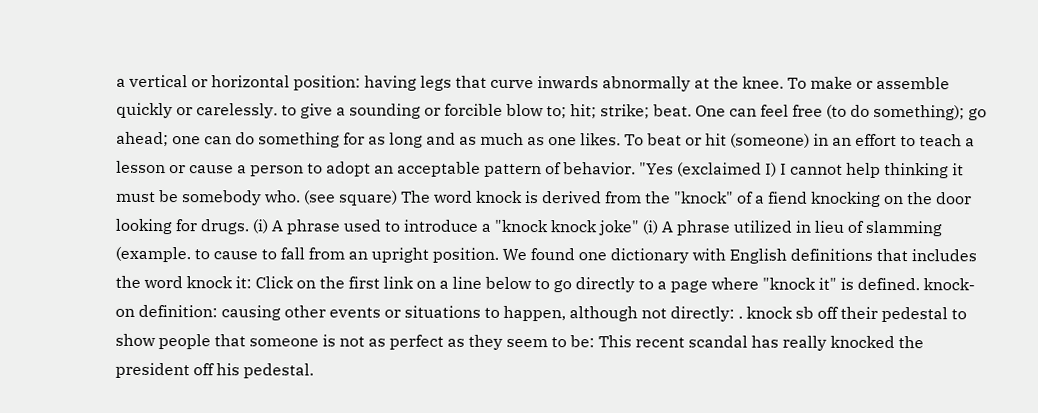a vertical or horizontal position: having legs that curve inwards abnormally at the knee. To make or assemble quickly or carelessly. to give a sounding or forcible blow to; hit; strike; beat. One can feel free (to do something); go ahead; one can do something for as long and as much as one likes. To beat or hit (someone) in an effort to teach a lesson or cause a person to adopt an acceptable pattern of behavior. "Yes (exclaimed I) I cannot help thinking it must be somebody who. (see square) The word knock is derived from the "knock" of a fiend knocking on the door looking for drugs. (i) A phrase used to introduce a "knock knock joke" (i) A phrase utilized in lieu of slamming (example. to cause to fall from an upright position. We found one dictionary with English definitions that includes the word knock it: Click on the first link on a line below to go directly to a page where "knock it" is defined. knock-on definition: causing other events or situations to happen, although not directly: . knock sb off their pedestal to show people that someone is not as perfect as they seem to be: This recent scandal has really knocked the president off his pedestal.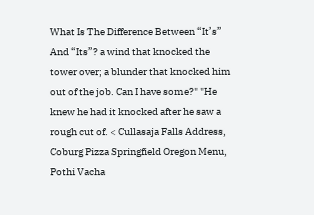What Is The Difference Between “It’s” And “Its”? a wind that knocked the tower over; a blunder that knocked him out of the job. Can I have some?" "He knew he had it knocked after he saw a rough cut of. < Cullasaja Falls Address, Coburg Pizza Springfield Oregon Menu, Pothi Vacha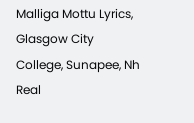Malliga Mottu Lyrics, Glasgow City College, Sunapee, Nh Real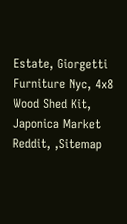Estate, Giorgetti Furniture Nyc, 4x8 Wood Shed Kit, Japonica Market Reddit, ,Sitemap